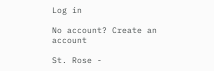Log in

No account? Create an account

St. Rose -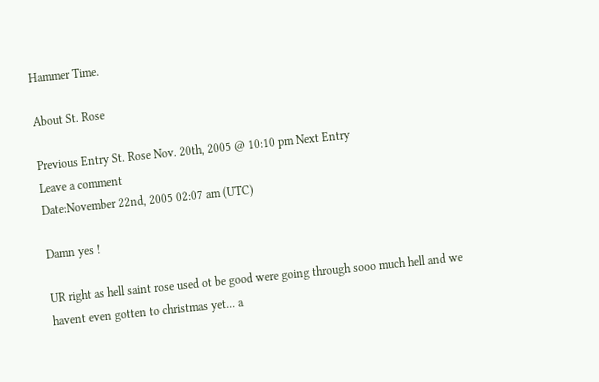Hammer Time.

About St. Rose

Previous Entry St. Rose Nov. 20th, 2005 @ 10:10 pm Next Entry
Leave a comment
Date:November 22nd, 2005 02:07 am (UTC)

Damn yes !

UR right as hell saint rose used ot be good were going through sooo much hell and we havent even gotten to christmas yet... a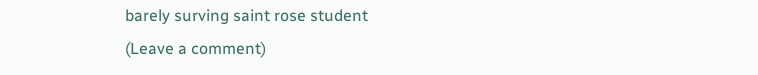barely surving saint rose student
(Leave a comment)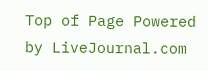Top of Page Powered by LiveJournal.com